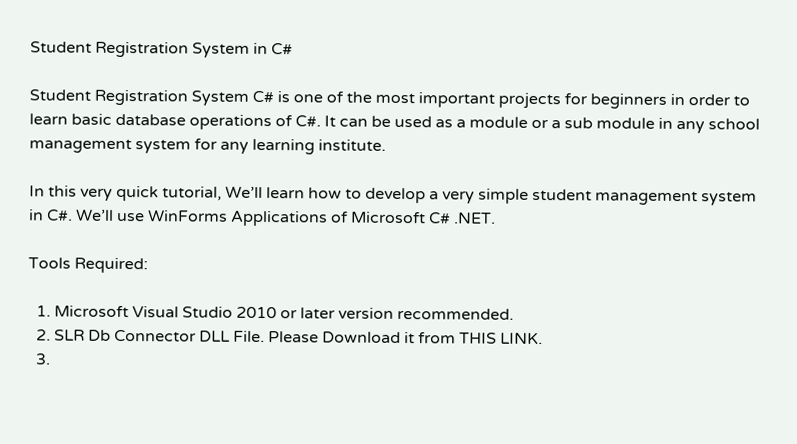Student Registration System in C#

Student Registration System C# is one of the most important projects for beginners in order to learn basic database operations of C#. It can be used as a module or a sub module in any school management system for any learning institute.

In this very quick tutorial, We’ll learn how to develop a very simple student management system in C#. We’ll use WinForms Applications of Microsoft C# .NET.

Tools Required:

  1. Microsoft Visual Studio 2010 or later version recommended.
  2. SLR Db Connector DLL File. Please Download it from THIS LINK.
  3.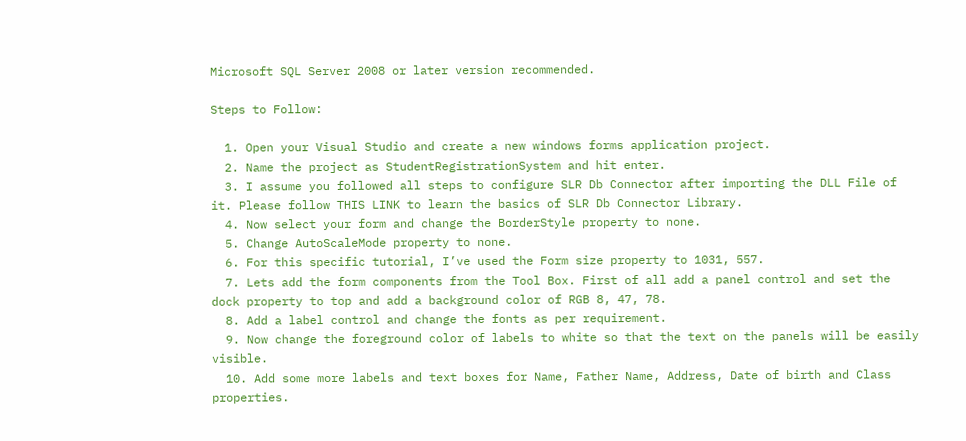Microsoft SQL Server 2008 or later version recommended.

Steps to Follow:

  1. Open your Visual Studio and create a new windows forms application project.
  2. Name the project as StudentRegistrationSystem and hit enter.
  3. I assume you followed all steps to configure SLR Db Connector after importing the DLL File of it. Please follow THIS LINK to learn the basics of SLR Db Connector Library.
  4. Now select your form and change the BorderStyle property to none.
  5. Change AutoScaleMode property to none.
  6. For this specific tutorial, I’ve used the Form size property to 1031, 557.
  7. Lets add the form components from the Tool Box. First of all add a panel control and set the dock property to top and add a background color of RGB 8, 47, 78.
  8. Add a label control and change the fonts as per requirement.
  9. Now change the foreground color of labels to white so that the text on the panels will be easily visible.
  10. Add some more labels and text boxes for Name, Father Name, Address, Date of birth and Class properties.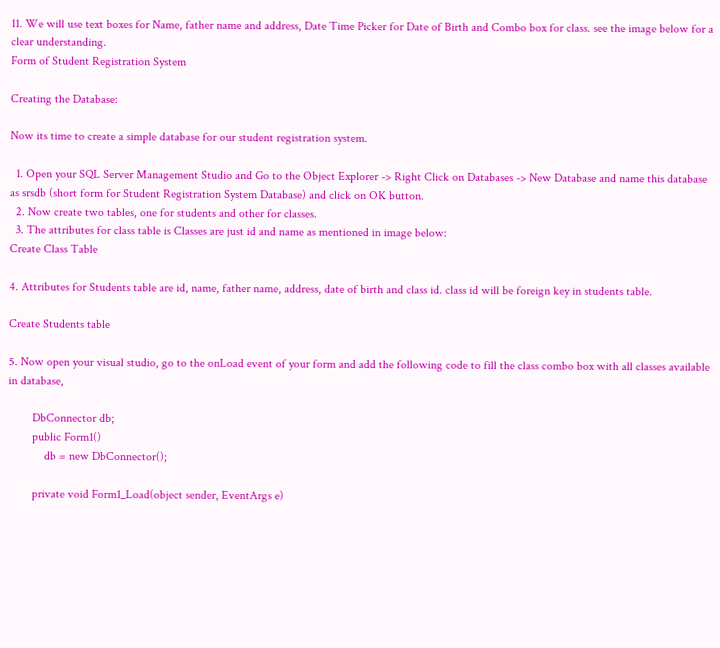11. We will use text boxes for Name, father name and address, Date Time Picker for Date of Birth and Combo box for class. see the image below for a clear understanding.
Form of Student Registration System

Creating the Database:

Now its time to create a simple database for our student registration system.

  1. Open your SQL Server Management Studio and Go to the Object Explorer -> Right Click on Databases -> New Database and name this database as srsdb (short form for Student Registration System Database) and click on OK button.
  2. Now create two tables, one for students and other for classes.
  3. The attributes for class table is Classes are just id and name as mentioned in image below:
Create Class Table

4. Attributes for Students table are id, name, father name, address, date of birth and class id. class id will be foreign key in students table.

Create Students table

5. Now open your visual studio, go to the onLoad event of your form and add the following code to fill the class combo box with all classes available in database,

        DbConnector db;
        public Form1()
            db = new DbConnector();

        private void Form1_Load(object sender, EventArgs e)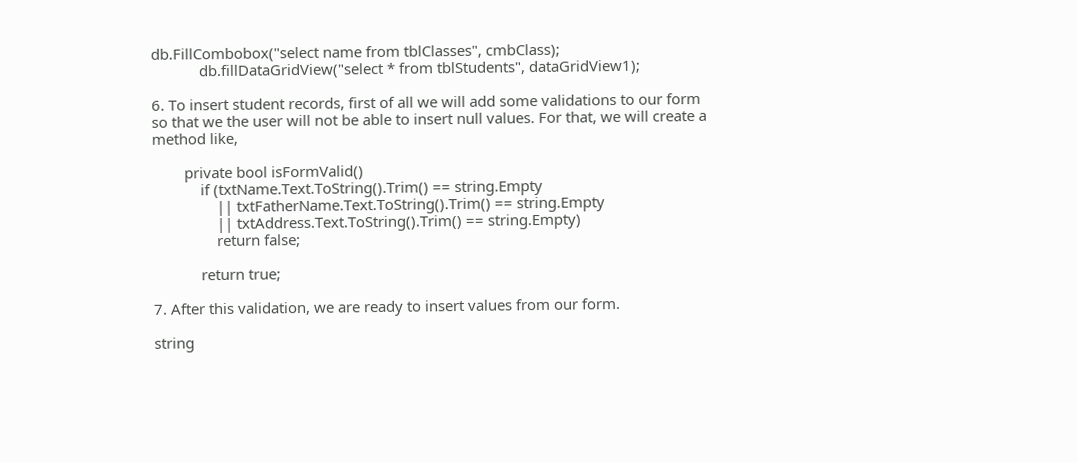db.FillCombobox("select name from tblClasses", cmbClass);
            db.fillDataGridView("select * from tblStudents", dataGridView1);

6. To insert student records, first of all we will add some validations to our form so that we the user will not be able to insert null values. For that, we will create a method like,

        private bool isFormValid()
            if (txtName.Text.ToString().Trim() == string.Empty
                || txtFatherName.Text.ToString().Trim() == string.Empty
                || txtAddress.Text.ToString().Trim() == string.Empty)
                return false;

            return true;

7. After this validation, we are ready to insert values from our form.

string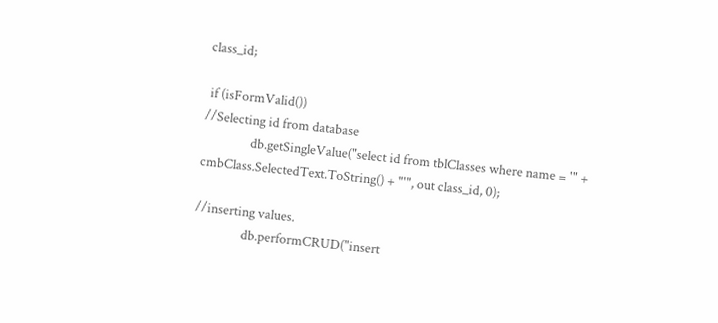class_id;

 if (isFormValid())
//Selecting id from database
                db.getSingleValue("select id from tblClasses where name = '" + cmbClass.SelectedText.ToString() + "'", out class_id, 0);

//inserting values.
                db.performCRUD("insert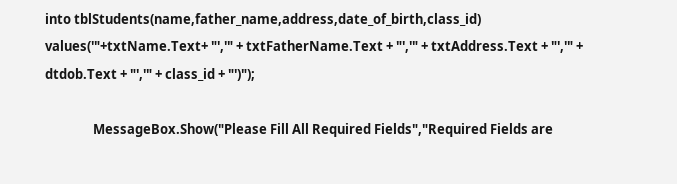into tblStudents(name,father_name,address,date_of_birth,class_id) values('"+txtName.Text+ "','" + txtFatherName.Text + "','" + txtAddress.Text + "','" + dtdob.Text + "','" + class_id + "')");

                MessageBox.Show("Please Fill All Required Fields","Required Fields are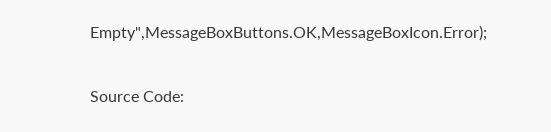Empty",MessageBoxButtons.OK,MessageBoxIcon.Error);

Source Code: